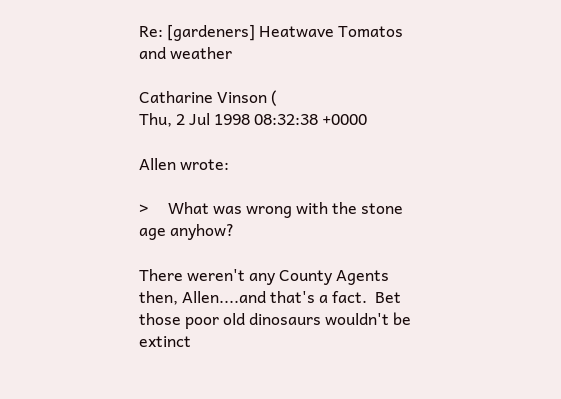Re: [gardeners] Heatwave Tomatos and weather

Catharine Vinson (
Thu, 2 Jul 1998 08:32:38 +0000

Allen wrote:

>     What was wrong with the stone age anyhow?

There weren't any County Agents then, Allen....and that's a fact.  Bet
those poor old dinosaurs wouldn't be extinct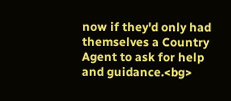now if they'd only had
themselves a Country Agent to ask for help and guidance.<bg>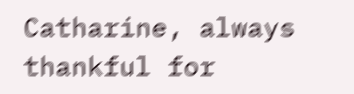Catharine, always thankful for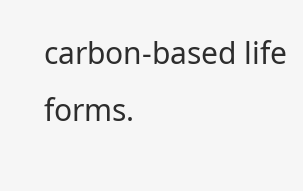carbon-based life forms.